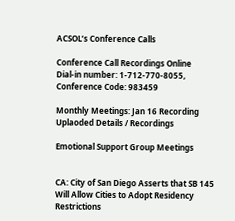ACSOL’s Conference Calls

Conference Call Recordings Online
Dial-in number: 1-712-770-8055, Conference Code: 983459

Monthly Meetings: Jan 16 Recording Uplaoded Details / Recordings

Emotional Support Group Meetings


CA: City of San Diego Asserts that SB 145 Will Allow Cities to Adopt Residency Restrictions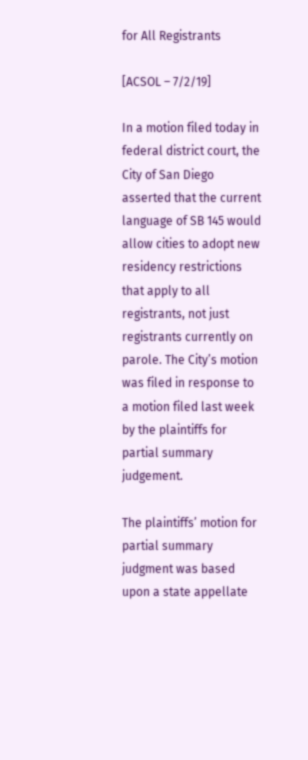for All Registrants

[ACSOL – 7/2/19]

In a motion filed today in federal district court, the City of San Diego asserted that the current language of SB 145 would allow cities to adopt new residency restrictions that apply to all registrants, not just registrants currently on parole. The City’s motion was filed in response to a motion filed last week by the plaintiffs for partial summary judgement.

The plaintiffs’ motion for partial summary judgment was based upon a state appellate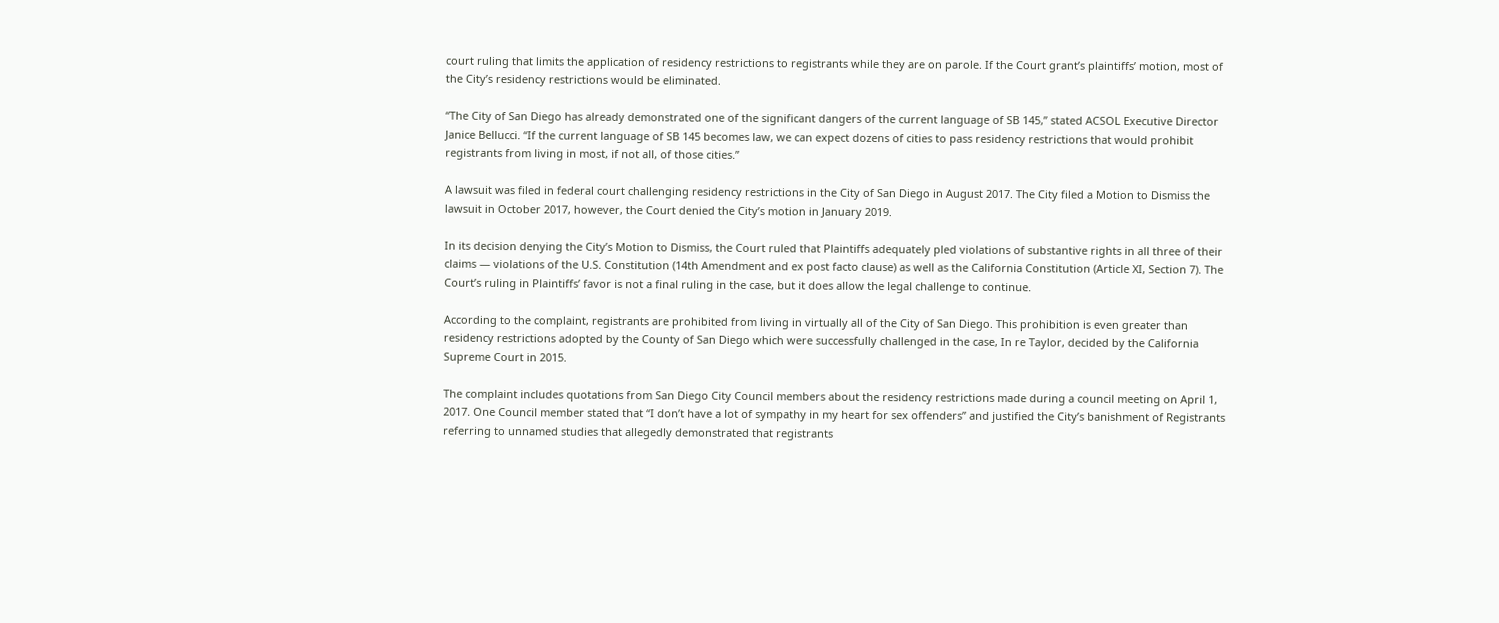court ruling that limits the application of residency restrictions to registrants while they are on parole. If the Court grant’s plaintiffs’ motion, most of the City’s residency restrictions would be eliminated.

“The City of San Diego has already demonstrated one of the significant dangers of the current language of SB 145,” stated ACSOL Executive Director Janice Bellucci. “If the current language of SB 145 becomes law, we can expect dozens of cities to pass residency restrictions that would prohibit registrants from living in most, if not all, of those cities.”

A lawsuit was filed in federal court challenging residency restrictions in the City of San Diego in August 2017. The City filed a Motion to Dismiss the lawsuit in October 2017, however, the Court denied the City’s motion in January 2019.

In its decision denying the City’s Motion to Dismiss, the Court ruled that Plaintiffs adequately pled violations of substantive rights in all three of their claims — violations of the U.S. Constitution (14th Amendment and ex post facto clause) as well as the California Constitution (Article XI, Section 7). The Court’s ruling in Plaintiffs’ favor is not a final ruling in the case, but it does allow the legal challenge to continue.

According to the complaint, registrants are prohibited from living in virtually all of the City of San Diego. This prohibition is even greater than residency restrictions adopted by the County of San Diego which were successfully challenged in the case, In re Taylor, decided by the California Supreme Court in 2015.

The complaint includes quotations from San Diego City Council members about the residency restrictions made during a council meeting on April 1, 2017. One Council member stated that “I don’t have a lot of sympathy in my heart for sex offenders” and justified the City’s banishment of Registrants referring to unnamed studies that allegedly demonstrated that registrants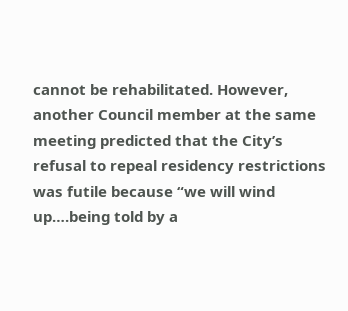cannot be rehabilitated. However, another Council member at the same meeting predicted that the City’s refusal to repeal residency restrictions was futile because “we will wind up….being told by a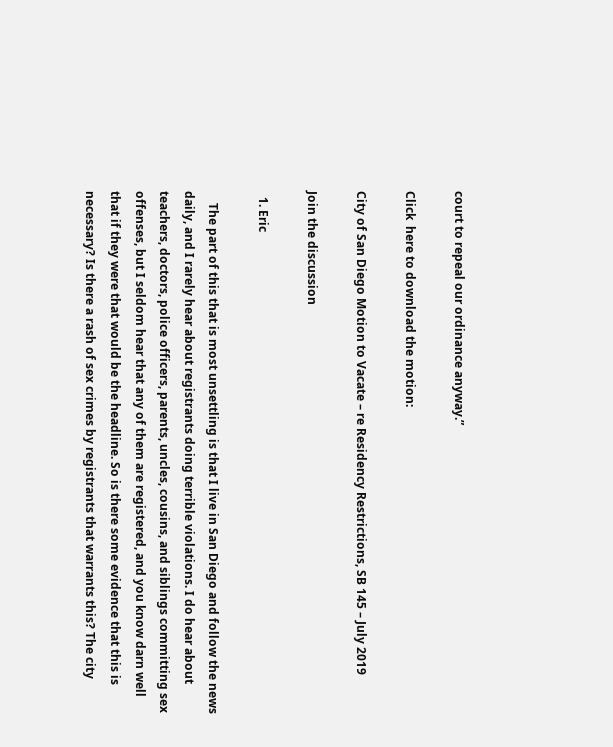court to repeal our ordinance anyway.”

Click  here to download the motion:

City of San Diego Motion to Vacate – re Residency Restrictions, SB 145 – July 2019

Join the discussion

  1. Eric

    The part of this that is most unsettling is that I live in San Diego and follow the news daily, and I rarely hear about registrants doing terrible violations. I do hear about teachers, doctors, police officers, parents, uncles, cousins, and siblings committing sex offenses, but I seldom hear that any of them are registered, and you know darn well that if they were that would be the headline. So is there some evidence that this is necessary? Is there a rash of sex crimes by registrants that warrants this? The city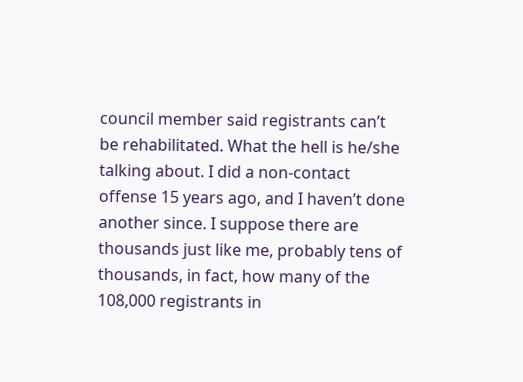council member said registrants can’t be rehabilitated. What the hell is he/she talking about. I did a non-contact offense 15 years ago, and I haven’t done another since. I suppose there are thousands just like me, probably tens of thousands, in fact, how many of the 108,000 registrants in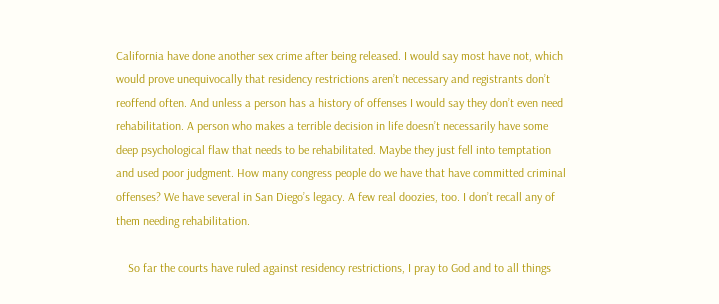California have done another sex crime after being released. I would say most have not, which would prove unequivocally that residency restrictions aren’t necessary and registrants don’t reoffend often. And unless a person has a history of offenses I would say they don’t even need rehabilitation. A person who makes a terrible decision in life doesn’t necessarily have some deep psychological flaw that needs to be rehabilitated. Maybe they just fell into temptation and used poor judgment. How many congress people do we have that have committed criminal offenses? We have several in San Diego’s legacy. A few real doozies, too. I don’t recall any of them needing rehabilitation.

    So far the courts have ruled against residency restrictions, I pray to God and to all things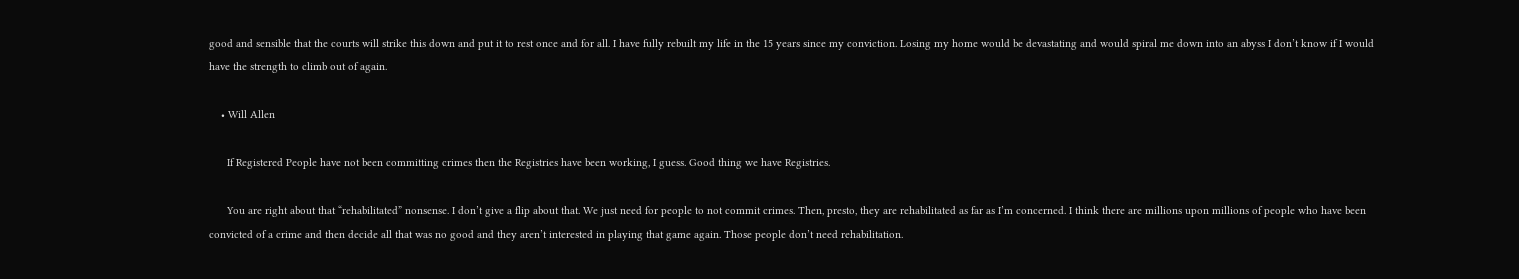good and sensible that the courts will strike this down and put it to rest once and for all. I have fully rebuilt my life in the 15 years since my conviction. Losing my home would be devastating and would spiral me down into an abyss I don’t know if I would have the strength to climb out of again.

    • Will Allen

      If Registered People have not been committing crimes then the Registries have been working, I guess. Good thing we have Registries.

      You are right about that “rehabilitated” nonsense. I don’t give a flip about that. We just need for people to not commit crimes. Then, presto, they are rehabilitated as far as I’m concerned. I think there are millions upon millions of people who have been convicted of a crime and then decide all that was no good and they aren’t interested in playing that game again. Those people don’t need rehabilitation.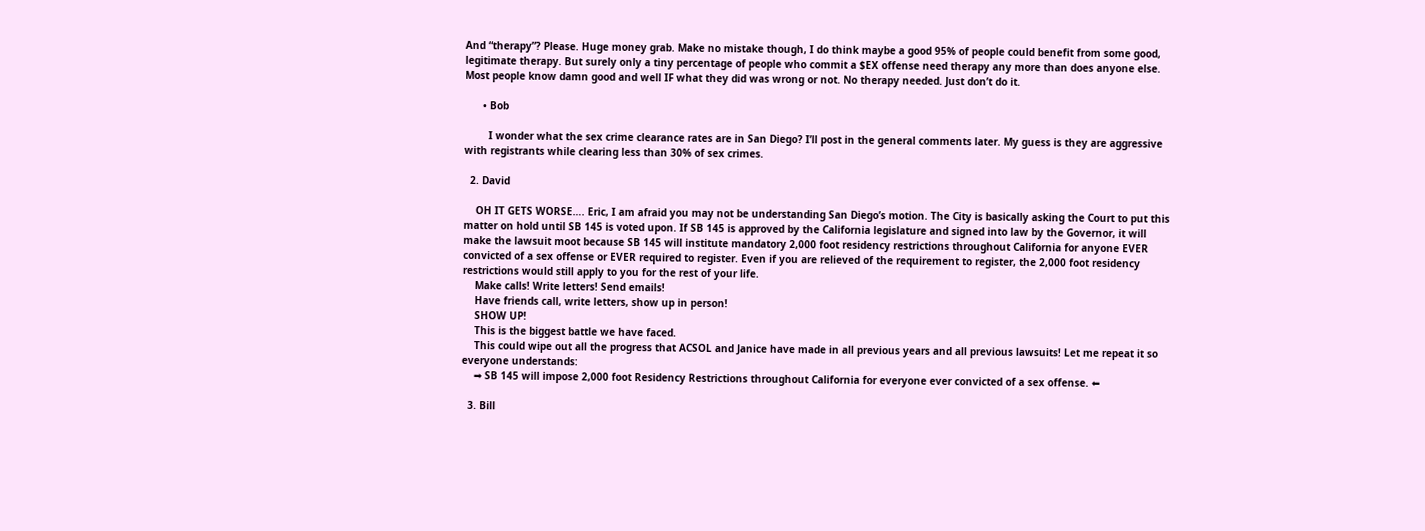And “therapy”? Please. Huge money grab. Make no mistake though, I do think maybe a good 95% of people could benefit from some good, legitimate therapy. But surely only a tiny percentage of people who commit a $EX offense need therapy any more than does anyone else. Most people know damn good and well IF what they did was wrong or not. No therapy needed. Just don’t do it.

      • Bob

        I wonder what the sex crime clearance rates are in San Diego? I’ll post in the general comments later. My guess is they are aggressive with registrants while clearing less than 30% of sex crimes.

  2. David

    OH IT GETS WORSE…. Eric, I am afraid you may not be understanding San Diego’s motion. The City is basically asking the Court to put this matter on hold until SB 145 is voted upon. If SB 145 is approved by the California legislature and signed into law by the Governor, it will make the lawsuit moot because SB 145 will institute mandatory 2,000 foot residency restrictions throughout California for anyone EVER convicted of a sex offense or EVER required to register. Even if you are relieved of the requirement to register, the 2,000 foot residency restrictions would still apply to you for the rest of your life.
    Make calls! Write letters! Send emails!
    Have friends call, write letters, show up in person!
    SHOW UP!
    This is the biggest battle we have faced.
    This could wipe out all the progress that ACSOL and Janice have made in all previous years and all previous lawsuits! Let me repeat it so everyone understands:
    ➡ SB 145 will impose 2,000 foot Residency Restrictions throughout California for everyone ever convicted of a sex offense. ⬅

  3. Bill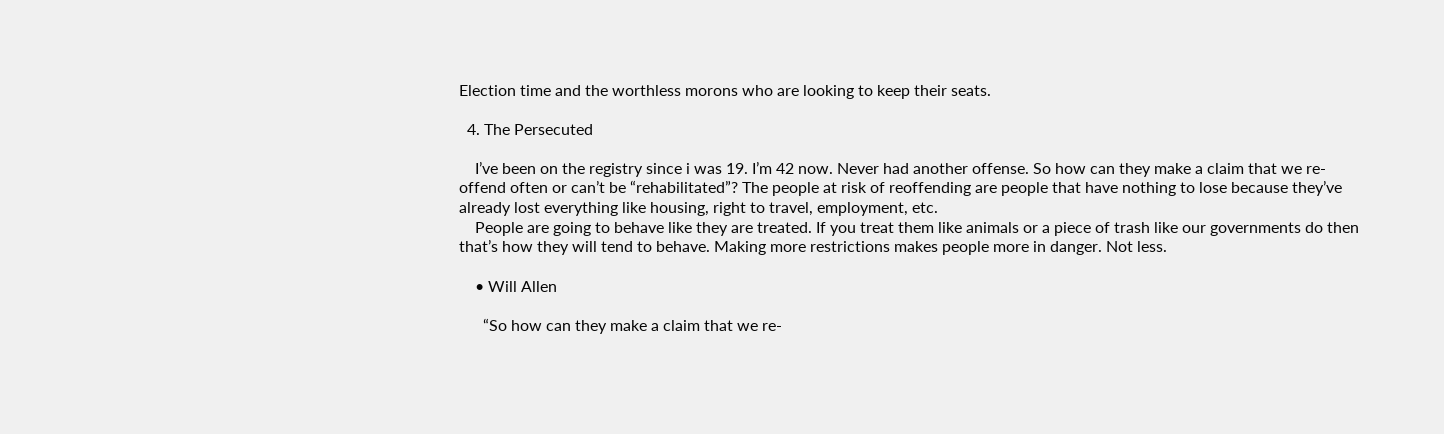Election time and the worthless morons who are looking to keep their seats.

  4. The Persecuted

    I’ve been on the registry since i was 19. I’m 42 now. Never had another offense. So how can they make a claim that we re-offend often or can’t be “rehabilitated”? The people at risk of reoffending are people that have nothing to lose because they’ve already lost everything like housing, right to travel, employment, etc.
    People are going to behave like they are treated. If you treat them like animals or a piece of trash like our governments do then that’s how they will tend to behave. Making more restrictions makes people more in danger. Not less.

    • Will Allen

      “So how can they make a claim that we re-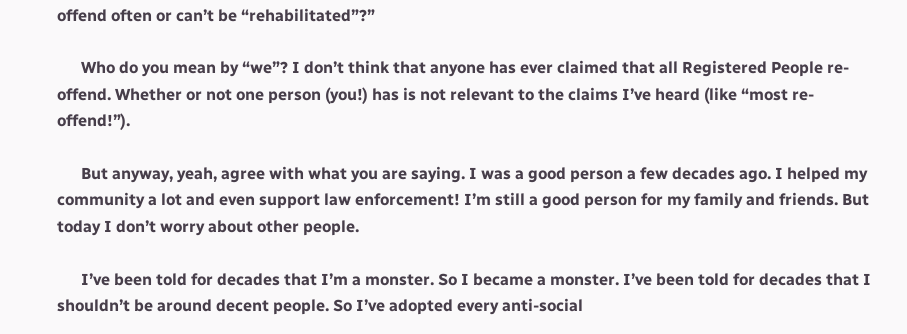offend often or can’t be “rehabilitated”?”

      Who do you mean by “we”? I don’t think that anyone has ever claimed that all Registered People re-offend. Whether or not one person (you!) has is not relevant to the claims I’ve heard (like “most re-offend!”).

      But anyway, yeah, agree with what you are saying. I was a good person a few decades ago. I helped my community a lot and even support law enforcement! I’m still a good person for my family and friends. But today I don’t worry about other people.

      I’ve been told for decades that I’m a monster. So I became a monster. I’ve been told for decades that I shouldn’t be around decent people. So I’ve adopted every anti-social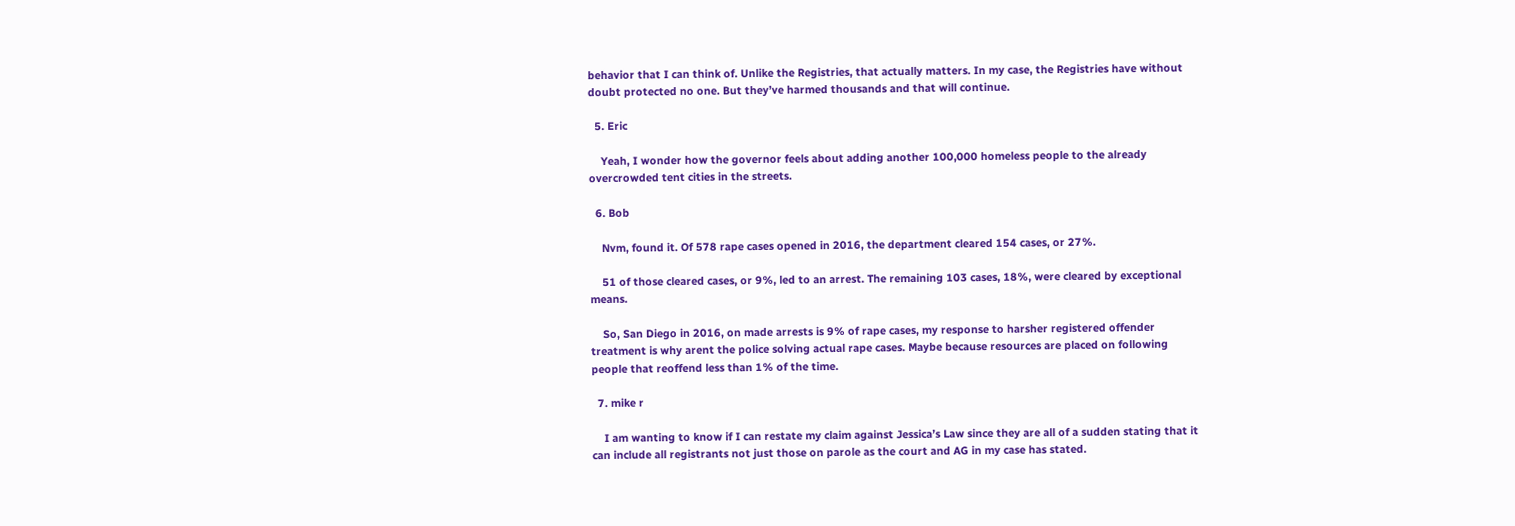behavior that I can think of. Unlike the Registries, that actually matters. In my case, the Registries have without doubt protected no one. But they’ve harmed thousands and that will continue.

  5. Eric

    Yeah, I wonder how the governor feels about adding another 100,000 homeless people to the already overcrowded tent cities in the streets.

  6. Bob

    Nvm, found it. Of 578 rape cases opened in 2016, the department cleared 154 cases, or 27%.

    51 of those cleared cases, or 9%, led to an arrest. The remaining 103 cases, 18%, were cleared by exceptional means.

    So, San Diego in 2016, on made arrests is 9% of rape cases, my response to harsher registered offender treatment is why arent the police solving actual rape cases. Maybe because resources are placed on following people that reoffend less than 1% of the time.

  7. mike r

    I am wanting to know if I can restate my claim against Jessica’s Law since they are all of a sudden stating that it can include all registrants not just those on parole as the court and AG in my case has stated.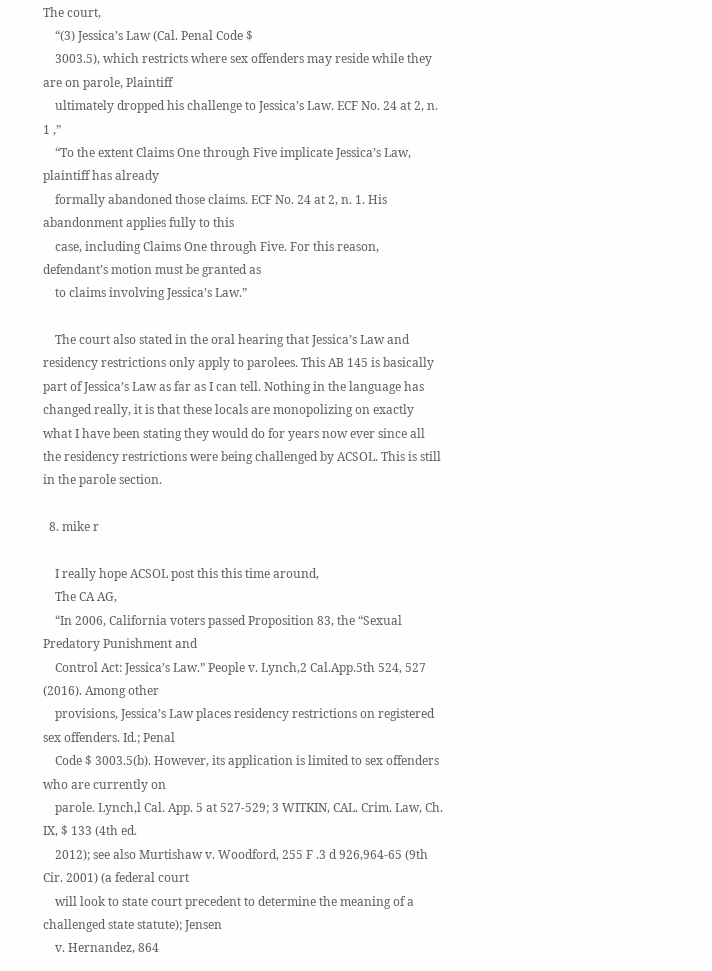The court,
    “(3) Jessica’s Law (Cal. Penal Code $
    3003.5), which restricts where sex offenders may reside while they are on parole, Plaintiff
    ultimately dropped his challenge to Jessica’s Law. ECF No. 24 at 2, n. 1 ,”
    “To the extent Claims One through Five implicate Jessica’s Law, plaintiff has already
    formally abandoned those claims. ECF No. 24 at 2, n. 1. His abandonment applies fully to this
    case, including Claims One through Five. For this reason, defendant’s motion must be granted as
    to claims involving Jessica’s Law.”

    The court also stated in the oral hearing that Jessica’s Law and residency restrictions only apply to parolees. This AB 145 is basically part of Jessica’s Law as far as I can tell. Nothing in the language has changed really, it is that these locals are monopolizing on exactly what I have been stating they would do for years now ever since all the residency restrictions were being challenged by ACSOL. This is still in the parole section.

  8. mike r

    I really hope ACSOL post this this time around,
    The CA AG,
    “In 2006, California voters passed Proposition 83, the “Sexual Predatory Punishment and
    Control Act: Jessica’s Law.” People v. Lynch,2 Cal.App.5th 524, 527 (2016). Among other
    provisions, Jessica’s Law places residency restrictions on registered sex offenders. Id.; Penal
    Code $ 3003.5(b). However, its application is limited to sex offenders who are currently on
    parole. Lynch,l Cal. App. 5 at 527-529; 3 WITKIN, CAL. Crim. Law, Ch. IX, $ 133 (4th ed.
    2012); see also Murtishaw v. Woodford, 255 F .3 d 926,964-65 (9th Cir. 2001) (a federal court
    will look to state court precedent to determine the meaning of a challenged state statute); Jensen
    v. Hernandez, 864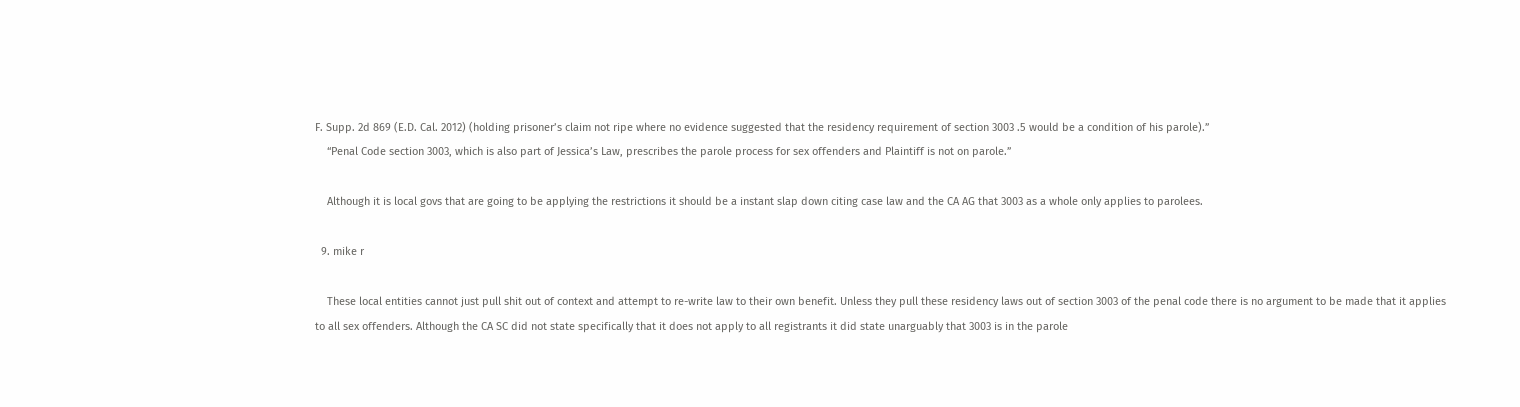F. Supp. 2d 869 (E.D. Cal. 2012) (holding prisoner’s claim not ripe where no evidence suggested that the residency requirement of section 3003 .5 would be a condition of his parole).”
    “Penal Code section 3003, which is also part of Jessica’s Law, prescribes the parole process for sex offenders and Plaintiff is not on parole.”

    Although it is local govs that are going to be applying the restrictions it should be a instant slap down citing case law and the CA AG that 3003 as a whole only applies to parolees.

  9. mike r

    These local entities cannot just pull shit out of context and attempt to re-write law to their own benefit. Unless they pull these residency laws out of section 3003 of the penal code there is no argument to be made that it applies to all sex offenders. Although the CA SC did not state specifically that it does not apply to all registrants it did state unarguably that 3003 is in the parole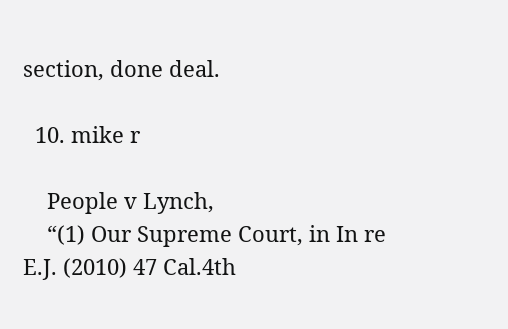section, done deal.

  10. mike r

    People v Lynch,
    “(1) Our Supreme Court, in In re E.J. (2010) 47 Cal.4th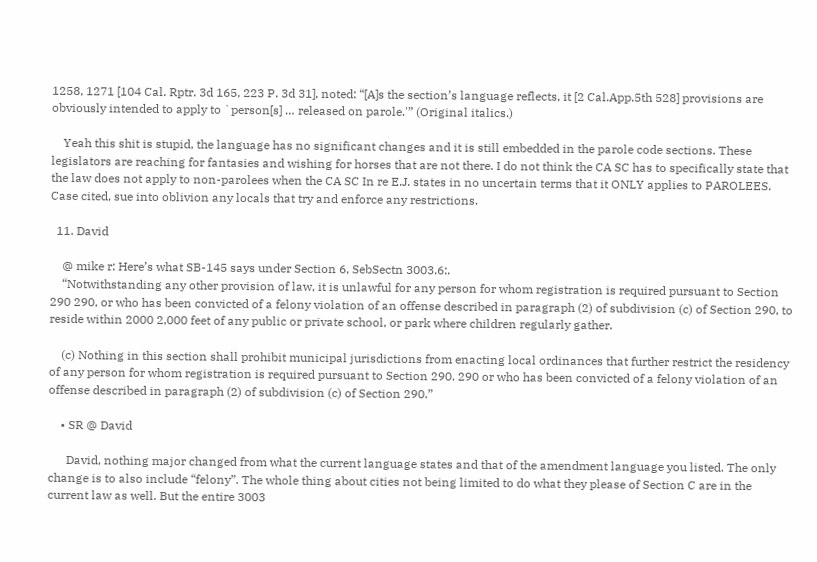1258, 1271 [104 Cal. Rptr. 3d 165, 223 P. 3d 31], noted: “[A]s the section’s language reflects, it [2 Cal.App.5th 528] provisions are obviously intended to apply to `person[s] … released on parole.'” (Original italics.)

    Yeah this shit is stupid, the language has no significant changes and it is still embedded in the parole code sections. These legislators are reaching for fantasies and wishing for horses that are not there. I do not think the CA SC has to specifically state that the law does not apply to non-parolees when the CA SC In re E.J. states in no uncertain terms that it ONLY applies to PAROLEES. Case cited, sue into oblivion any locals that try and enforce any restrictions.

  11. David

    @ mike r: Here’s what SB-145 says under Section 6, SebSectn 3003.6:.
    “Notwithstanding any other provision of law, it is unlawful for any person for whom registration is required pursuant to Section 290 290, or who has been convicted of a felony violation of an offense described in paragraph (2) of subdivision (c) of Section 290, to reside within 2000 2,000 feet of any public or private school, or park where children regularly gather.

    (c) Nothing in this section shall prohibit municipal jurisdictions from enacting local ordinances that further restrict the residency of any person for whom registration is required pursuant to Section 290. 290 or who has been convicted of a felony violation of an offense described in paragraph (2) of subdivision (c) of Section 290.”

    • SR @ David

      David, nothing major changed from what the current language states and that of the amendment language you listed. The only change is to also include “felony”. The whole thing about cities not being limited to do what they please of Section C are in the current law as well. But the entire 3003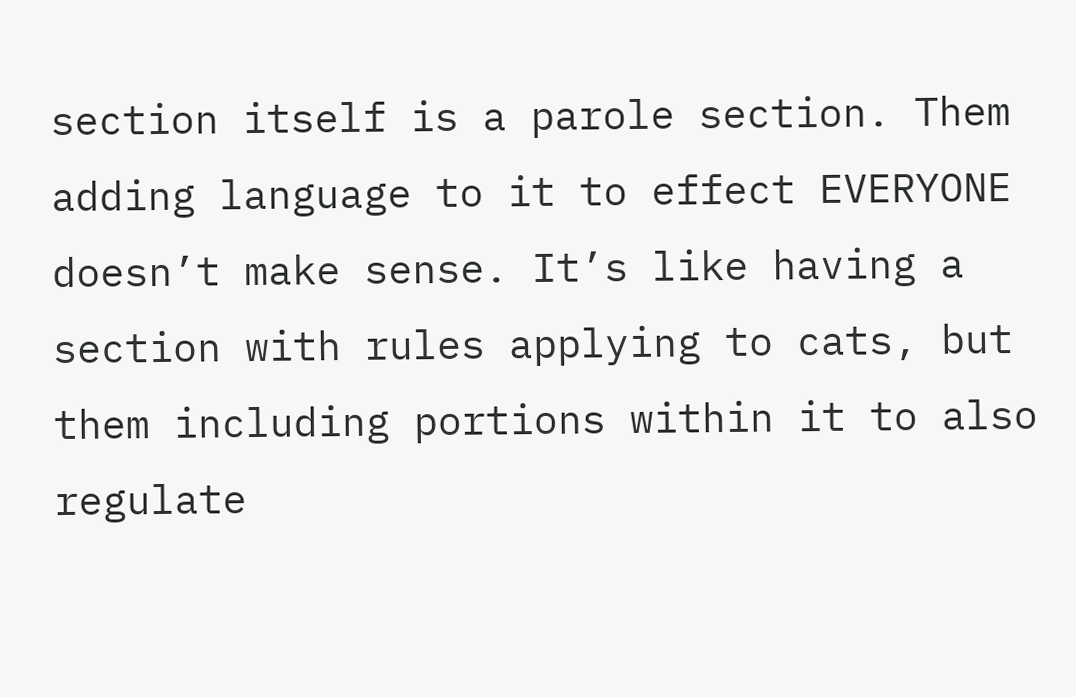section itself is a parole section. Them adding language to it to effect EVERYONE doesn’t make sense. It’s like having a section with rules applying to cats, but them including portions within it to also regulate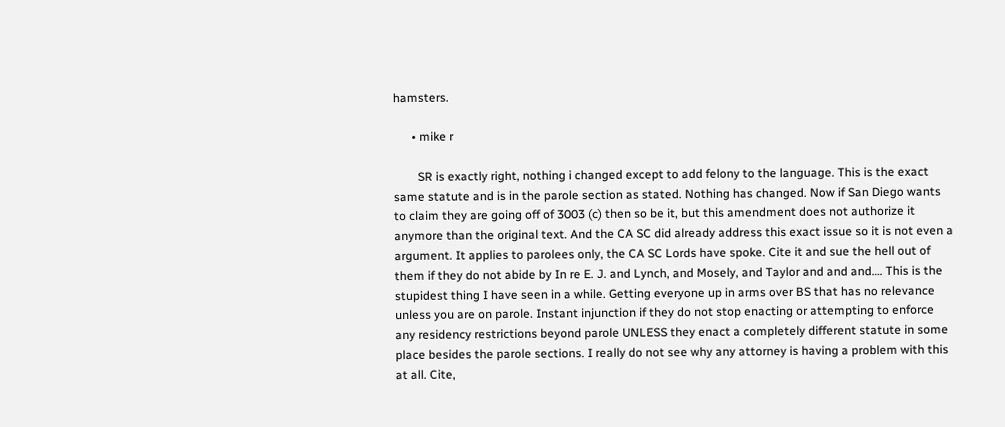hamsters.

      • mike r

        SR is exactly right, nothing i changed except to add felony to the language. This is the exact same statute and is in the parole section as stated. Nothing has changed. Now if San Diego wants to claim they are going off of 3003 (c) then so be it, but this amendment does not authorize it anymore than the original text. And the CA SC did already address this exact issue so it is not even a argument. It applies to parolees only, the CA SC Lords have spoke. Cite it and sue the hell out of them if they do not abide by In re E. J. and Lynch, and Mosely, and Taylor and and and…. This is the stupidest thing I have seen in a while. Getting everyone up in arms over BS that has no relevance unless you are on parole. Instant injunction if they do not stop enacting or attempting to enforce any residency restrictions beyond parole UNLESS they enact a completely different statute in some place besides the parole sections. I really do not see why any attorney is having a problem with this at all. Cite,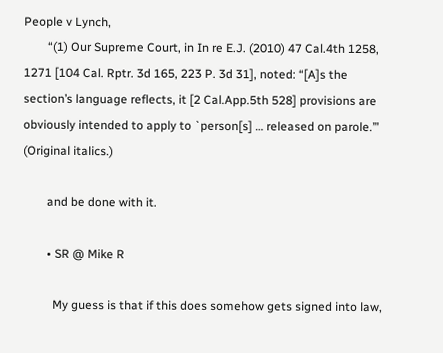People v Lynch,
        “(1) Our Supreme Court, in In re E.J. (2010) 47 Cal.4th 1258, 1271 [104 Cal. Rptr. 3d 165, 223 P. 3d 31], noted: “[A]s the section’s language reflects, it [2 Cal.App.5th 528] provisions are obviously intended to apply to `person[s] … released on parole.’” (Original italics.)

        and be done with it.

        • SR @ Mike R

          My guess is that if this does somehow gets signed into law,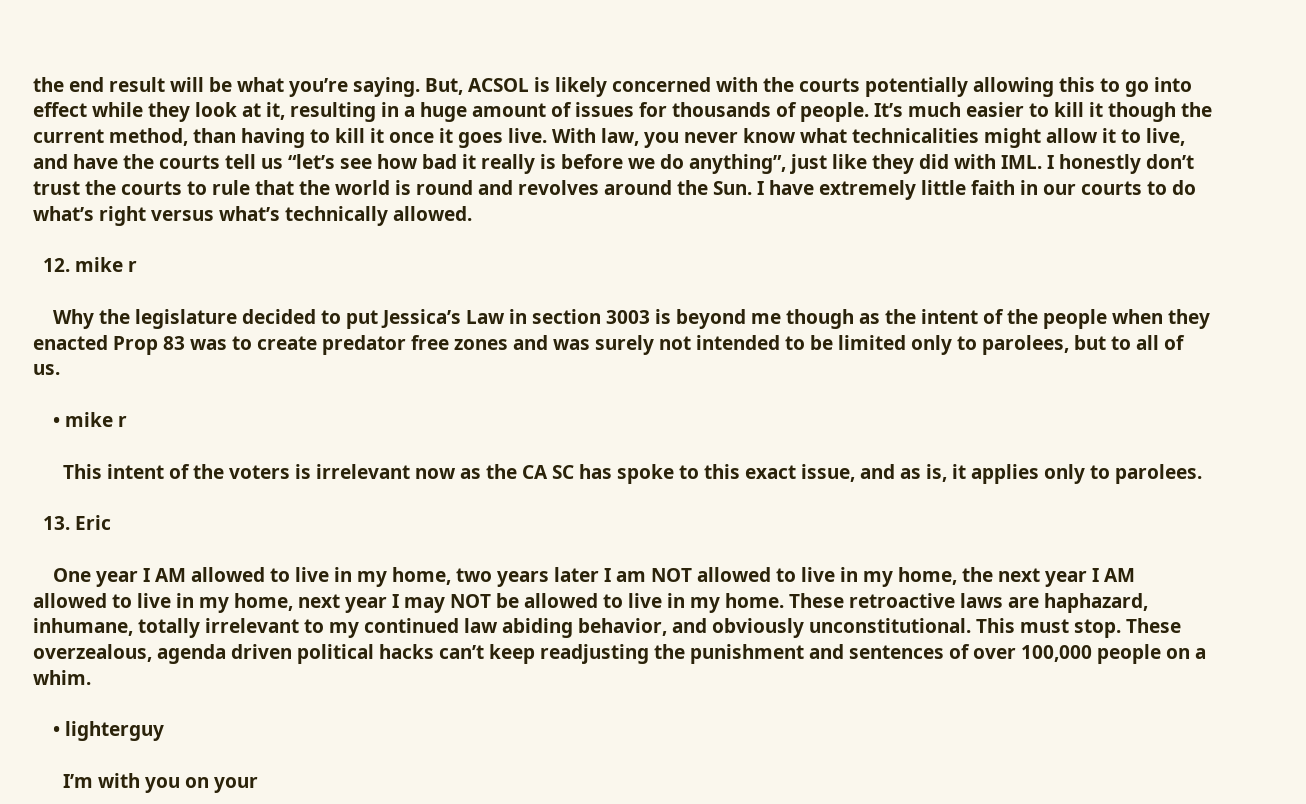the end result will be what you’re saying. But, ACSOL is likely concerned with the courts potentially allowing this to go into effect while they look at it, resulting in a huge amount of issues for thousands of people. It’s much easier to kill it though the current method, than having to kill it once it goes live. With law, you never know what technicalities might allow it to live, and have the courts tell us “let’s see how bad it really is before we do anything”, just like they did with IML. I honestly don’t trust the courts to rule that the world is round and revolves around the Sun. I have extremely little faith in our courts to do what’s right versus what’s technically allowed.

  12. mike r

    Why the legislature decided to put Jessica’s Law in section 3003 is beyond me though as the intent of the people when they enacted Prop 83 was to create predator free zones and was surely not intended to be limited only to parolees, but to all of us.

    • mike r

      This intent of the voters is irrelevant now as the CA SC has spoke to this exact issue, and as is, it applies only to parolees.

  13. Eric

    One year I AM allowed to live in my home, two years later I am NOT allowed to live in my home, the next year I AM allowed to live in my home, next year I may NOT be allowed to live in my home. These retroactive laws are haphazard, inhumane, totally irrelevant to my continued law abiding behavior, and obviously unconstitutional. This must stop. These overzealous, agenda driven political hacks can’t keep readjusting the punishment and sentences of over 100,000 people on a whim.

    • lighterguy

      I’m with you on your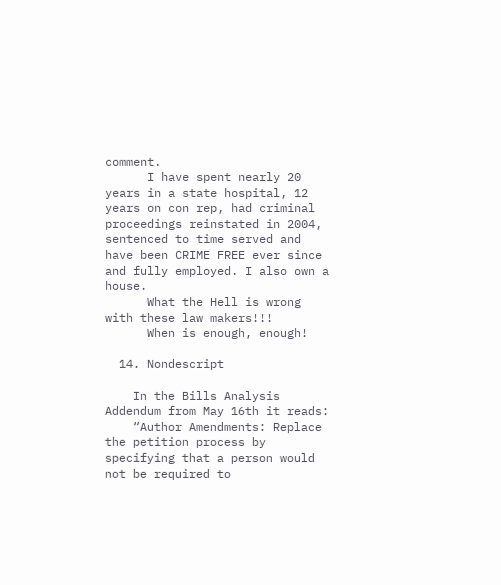comment.
      I have spent nearly 20 years in a state hospital, 12 years on con rep, had criminal proceedings reinstated in 2004, sentenced to time served and have been CRIME FREE ever since and fully employed. I also own a house.
      What the Hell is wrong with these law makers!!!
      When is enough, enough!

  14. Nondescript

    In the Bills Analysis Addendum from May 16th it reads:
    “Author Amendments: Replace the petition process by specifying that a person would not be required to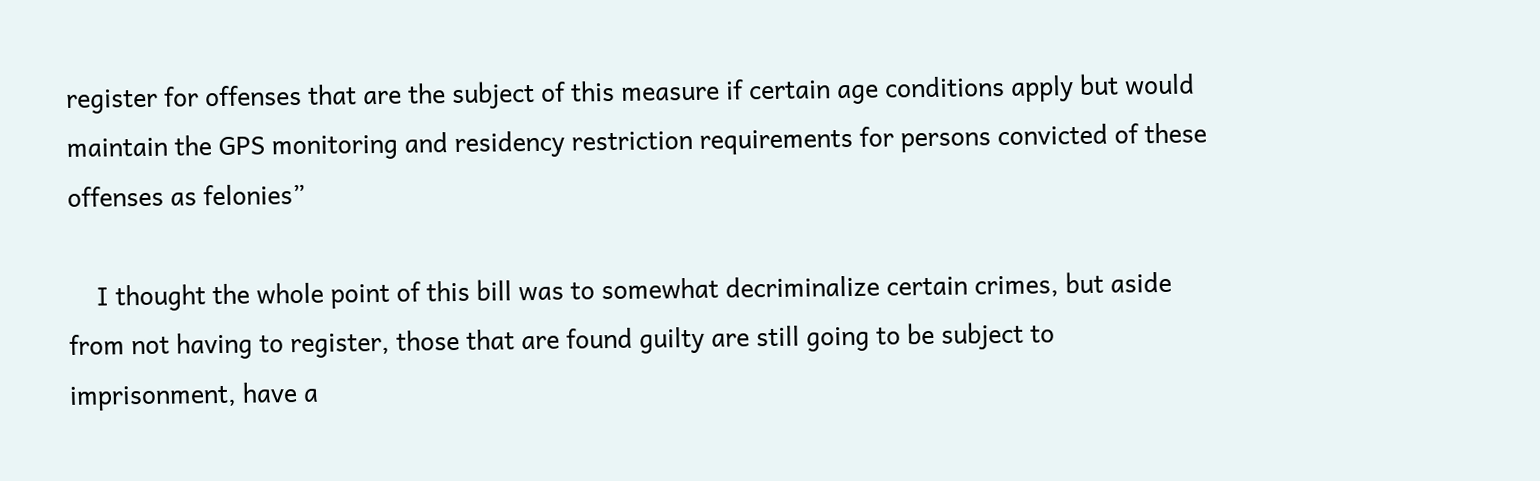register for offenses that are the subject of this measure if certain age conditions apply but would maintain the GPS monitoring and residency restriction requirements for persons convicted of these offenses as felonies”

    I thought the whole point of this bill was to somewhat decriminalize certain crimes, but aside from not having to register, those that are found guilty are still going to be subject to imprisonment, have a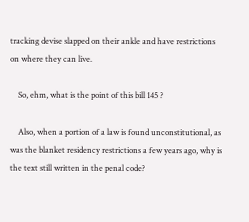tracking devise slapped on their ankle and have restrictions on where they can live.

    So, ehm, what is the point of this bill 145 ?

    Also, when a portion of a law is found unconstitutional, as was the blanket residency restrictions a few years ago, why is the text still written in the penal code?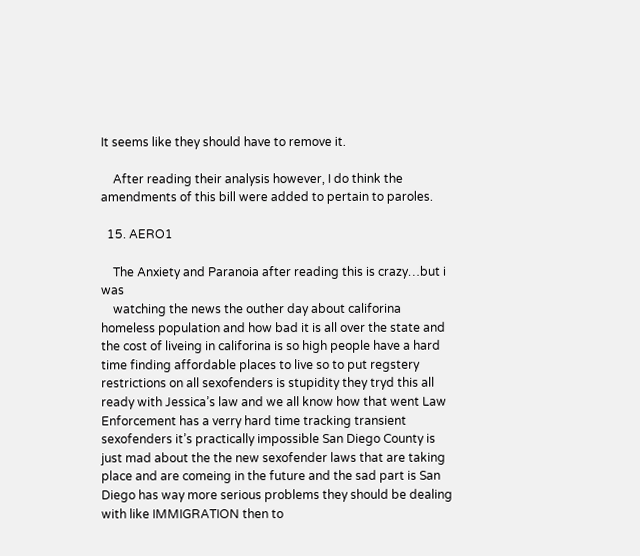It seems like they should have to remove it.

    After reading their analysis however, I do think the amendments of this bill were added to pertain to paroles.

  15. AERO1

    The Anxiety and Paranoia after reading this is crazy…but i was
    watching the news the outher day about califorina homeless population and how bad it is all over the state and the cost of liveing in califorina is so high people have a hard time finding affordable places to live so to put regstery restrictions on all sexofenders is stupidity they tryd this all ready with Jessica’s law and we all know how that went Law Enforcement has a verry hard time tracking transient sexofenders it’s practically impossible San Diego County is just mad about the the new sexofender laws that are taking place and are comeing in the future and the sad part is San Diego has way more serious problems they should be dealing with like IMMIGRATION then to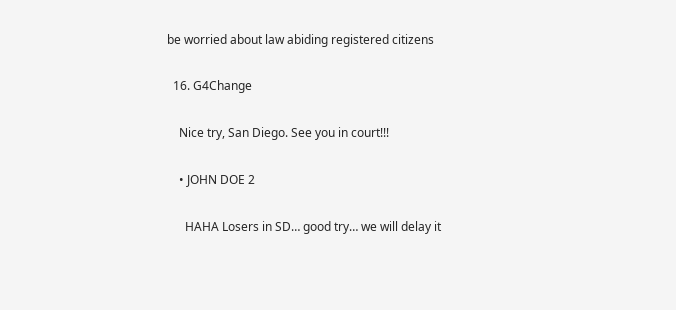be worried about law abiding registered citizens

  16. G4Change

    Nice try, San Diego. See you in court!!!

    • JOHN DOE 2

      HAHA Losers in SD… good try… we will delay it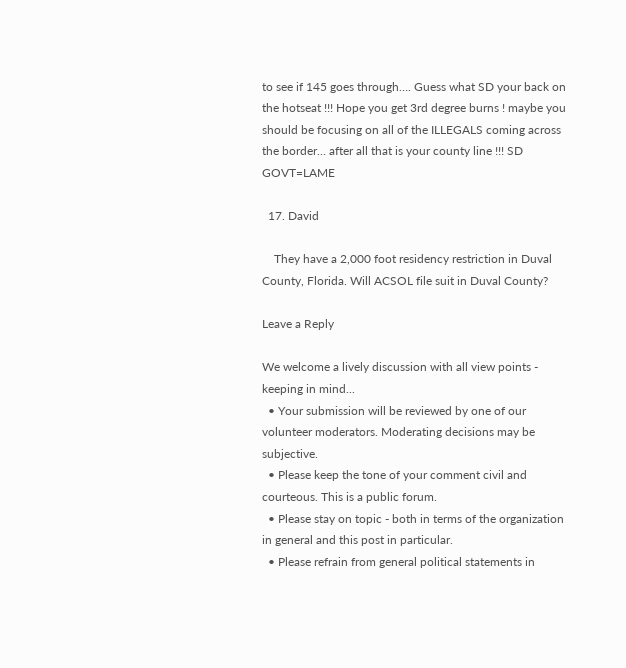to see if 145 goes through…. Guess what SD your back on the hotseat !!! Hope you get 3rd degree burns ! maybe you should be focusing on all of the ILLEGALS coming across the border… after all that is your county line !!! SD GOVT=LAME

  17. David

    They have a 2,000 foot residency restriction in Duval County, Florida. Will ACSOL file suit in Duval County?

Leave a Reply

We welcome a lively discussion with all view points - keeping in mind...
  • Your submission will be reviewed by one of our volunteer moderators. Moderating decisions may be subjective.
  • Please keep the tone of your comment civil and courteous. This is a public forum.
  • Please stay on topic - both in terms of the organization in general and this post in particular.
  • Please refrain from general political statements in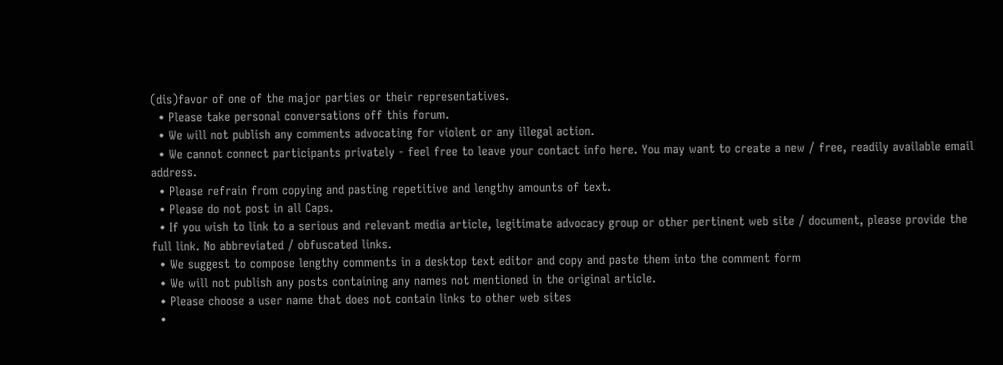(dis)favor of one of the major parties or their representatives.
  • Please take personal conversations off this forum.
  • We will not publish any comments advocating for violent or any illegal action.
  • We cannot connect participants privately - feel free to leave your contact info here. You may want to create a new / free, readily available email address.
  • Please refrain from copying and pasting repetitive and lengthy amounts of text.
  • Please do not post in all Caps.
  • If you wish to link to a serious and relevant media article, legitimate advocacy group or other pertinent web site / document, please provide the full link. No abbreviated / obfuscated links.
  • We suggest to compose lengthy comments in a desktop text editor and copy and paste them into the comment form
  • We will not publish any posts containing any names not mentioned in the original article.
  • Please choose a user name that does not contain links to other web sites
  •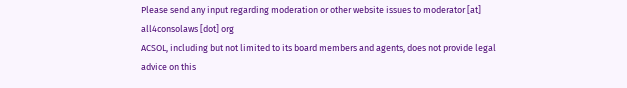Please send any input regarding moderation or other website issues to moderator [at] all4consolaws [dot] org
ACSOL, including but not limited to its board members and agents, does not provide legal advice on this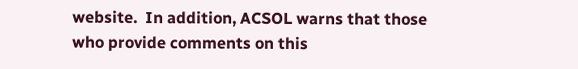website.  In addition, ACSOL warns that those who provide comments on this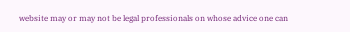website may or may not be legal professionals on whose advice one can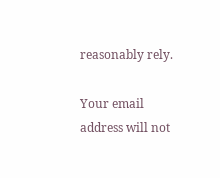reasonably rely.

Your email address will not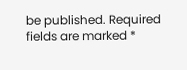be published. Required fields are marked *